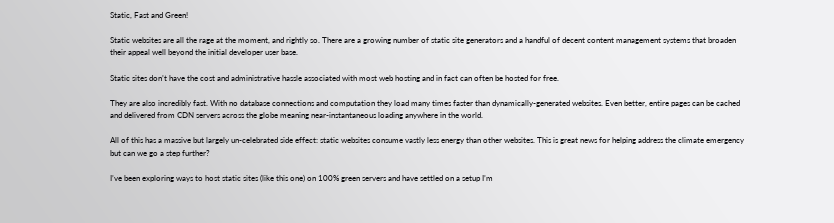Static, Fast and Green!

Static websites are all the rage at the moment, and rightly so. There are a growing number of static site generators and a handful of decent content management systems that broaden their appeal well beyond the initial developer user base.

Static sites don’t have the cost and administrative hassle associated with most web hosting and in fact can often be hosted for free.

They are also incredibly fast. With no database connections and computation they load many times faster than dynamically-generated websites. Even better, entire pages can be cached and delivered from CDN servers across the globe meaning near-instantaneous loading anywhere in the world.

All of this has a massive but largely un-celebrated side effect: static websites consume vastly less energy than other websites. This is great news for helping address the climate emergency but can we go a step further?

I’ve been exploring ways to host static sites (like this one) on 100% green servers and have settled on a setup I’m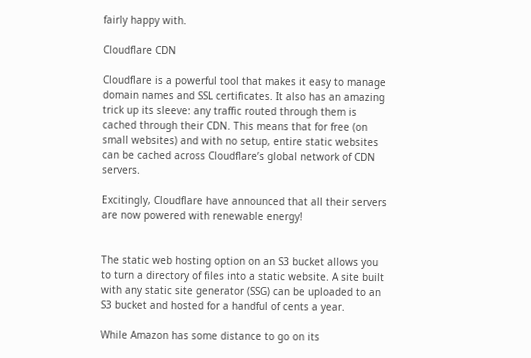fairly happy with.

Cloudflare CDN

Cloudflare is a powerful tool that makes it easy to manage domain names and SSL certificates. It also has an amazing trick up its sleeve: any traffic routed through them is cached through their CDN. This means that for free (on small websites) and with no setup, entire static websites can be cached across Cloudflare’s global network of CDN servers.

Excitingly, Cloudflare have announced that all their servers are now powered with renewable energy!


The static web hosting option on an S3 bucket allows you to turn a directory of files into a static website. A site built with any static site generator (SSG) can be uploaded to an S3 bucket and hosted for a handful of cents a year.

While Amazon has some distance to go on its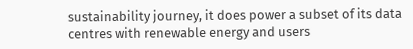sustainability journey, it does power a subset of its data centres with renewable energy and users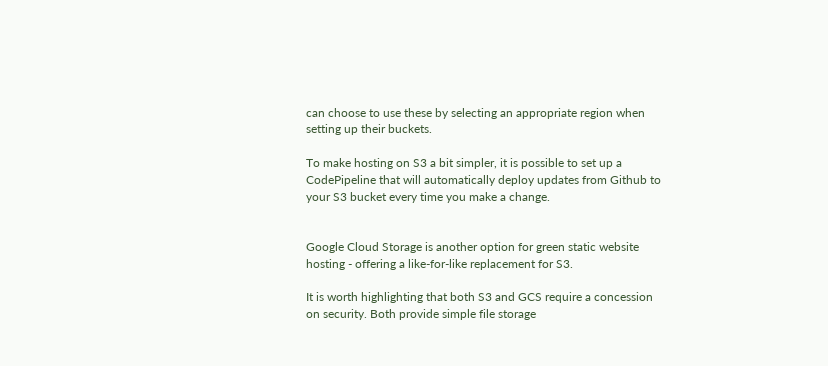can choose to use these by selecting an appropriate region when setting up their buckets.

To make hosting on S3 a bit simpler, it is possible to set up a CodePipeline that will automatically deploy updates from Github to your S3 bucket every time you make a change.


Google Cloud Storage is another option for green static website hosting - offering a like-for-like replacement for S3.

It is worth highlighting that both S3 and GCS require a concession on security. Both provide simple file storage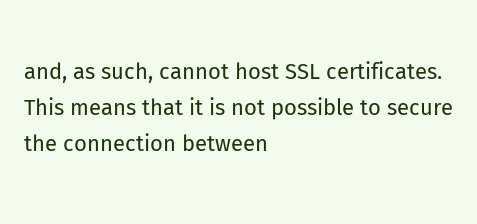and, as such, cannot host SSL certificates. This means that it is not possible to secure the connection between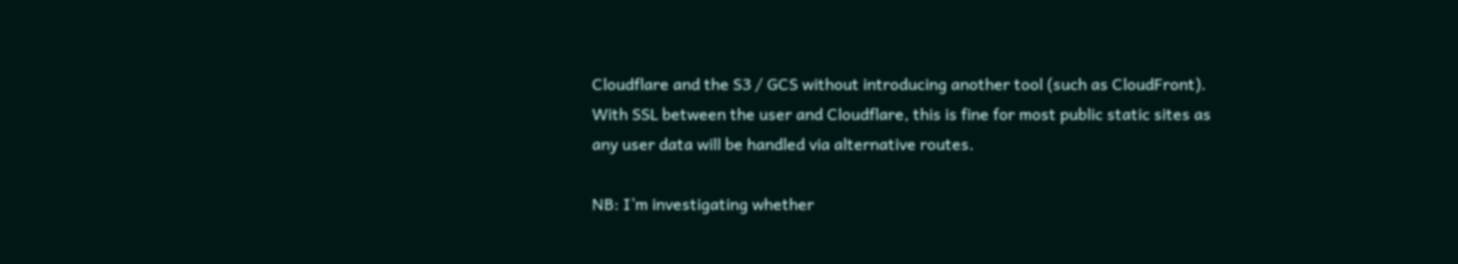Cloudflare and the S3 / GCS without introducing another tool (such as CloudFront). With SSL between the user and Cloudflare, this is fine for most public static sites as any user data will be handled via alternative routes.

NB: I’m investigating whether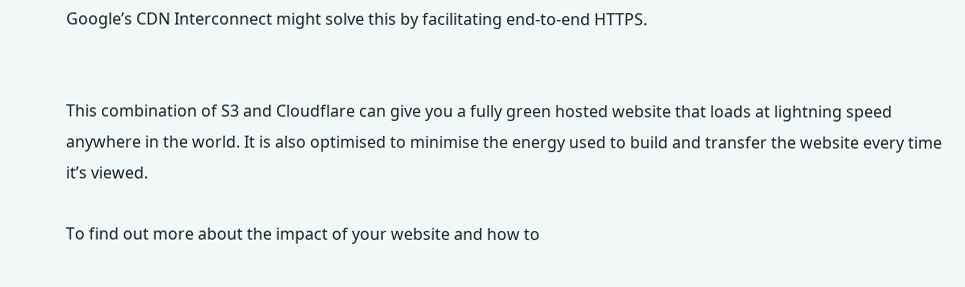Google’s CDN Interconnect might solve this by facilitating end-to-end HTTPS.


This combination of S3 and Cloudflare can give you a fully green hosted website that loads at lightning speed anywhere in the world. It is also optimised to minimise the energy used to build and transfer the website every time it’s viewed.

To find out more about the impact of your website and how to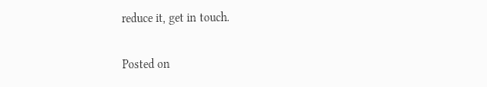reduce it, get in touch.

Posted on